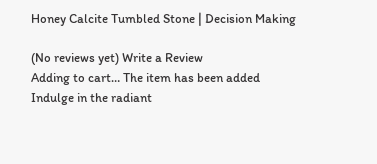Honey Calcite Tumbled Stone | Decision Making

(No reviews yet) Write a Review
Adding to cart… The item has been added
Indulge in the radiant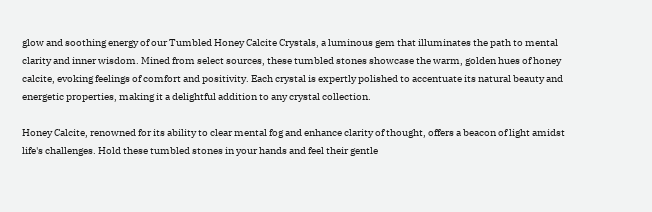glow and soothing energy of our Tumbled Honey Calcite Crystals, a luminous gem that illuminates the path to mental clarity and inner wisdom. Mined from select sources, these tumbled stones showcase the warm, golden hues of honey calcite, evoking feelings of comfort and positivity. Each crystal is expertly polished to accentuate its natural beauty and energetic properties, making it a delightful addition to any crystal collection.

Honey Calcite, renowned for its ability to clear mental fog and enhance clarity of thought, offers a beacon of light amidst life's challenges. Hold these tumbled stones in your hands and feel their gentle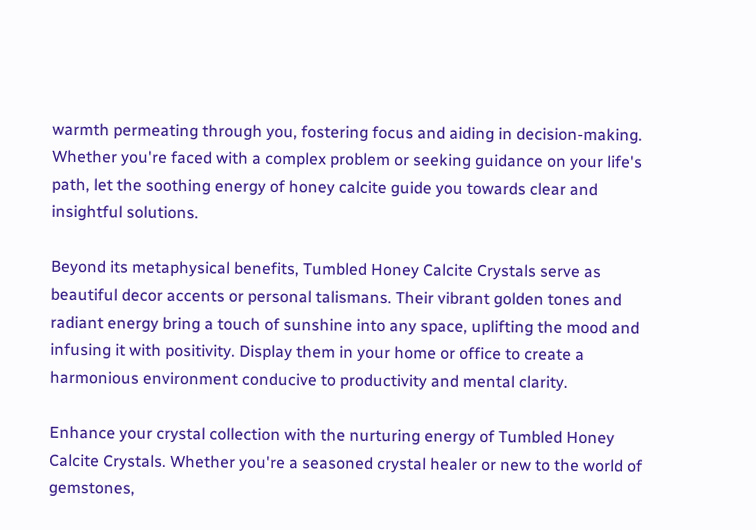warmth permeating through you, fostering focus and aiding in decision-making. Whether you're faced with a complex problem or seeking guidance on your life's path, let the soothing energy of honey calcite guide you towards clear and insightful solutions.

Beyond its metaphysical benefits, Tumbled Honey Calcite Crystals serve as beautiful decor accents or personal talismans. Their vibrant golden tones and radiant energy bring a touch of sunshine into any space, uplifting the mood and infusing it with positivity. Display them in your home or office to create a harmonious environment conducive to productivity and mental clarity.

Enhance your crystal collection with the nurturing energy of Tumbled Honey Calcite Crystals. Whether you're a seasoned crystal healer or new to the world of gemstones,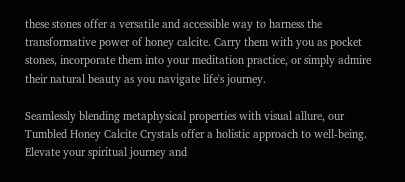these stones offer a versatile and accessible way to harness the transformative power of honey calcite. Carry them with you as pocket stones, incorporate them into your meditation practice, or simply admire their natural beauty as you navigate life's journey.

Seamlessly blending metaphysical properties with visual allure, our Tumbled Honey Calcite Crystals offer a holistic approach to well-being. Elevate your spiritual journey and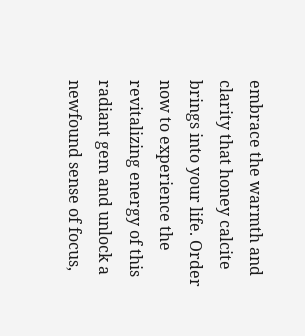embrace the warmth and clarity that honey calcite brings into your life. Order now to experience the revitalizing energy of this radiant gem and unlock a newfound sense of focus,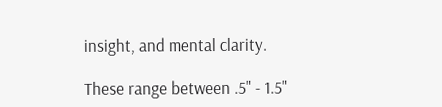insight, and mental clarity.

These range between .5" - 1.5"